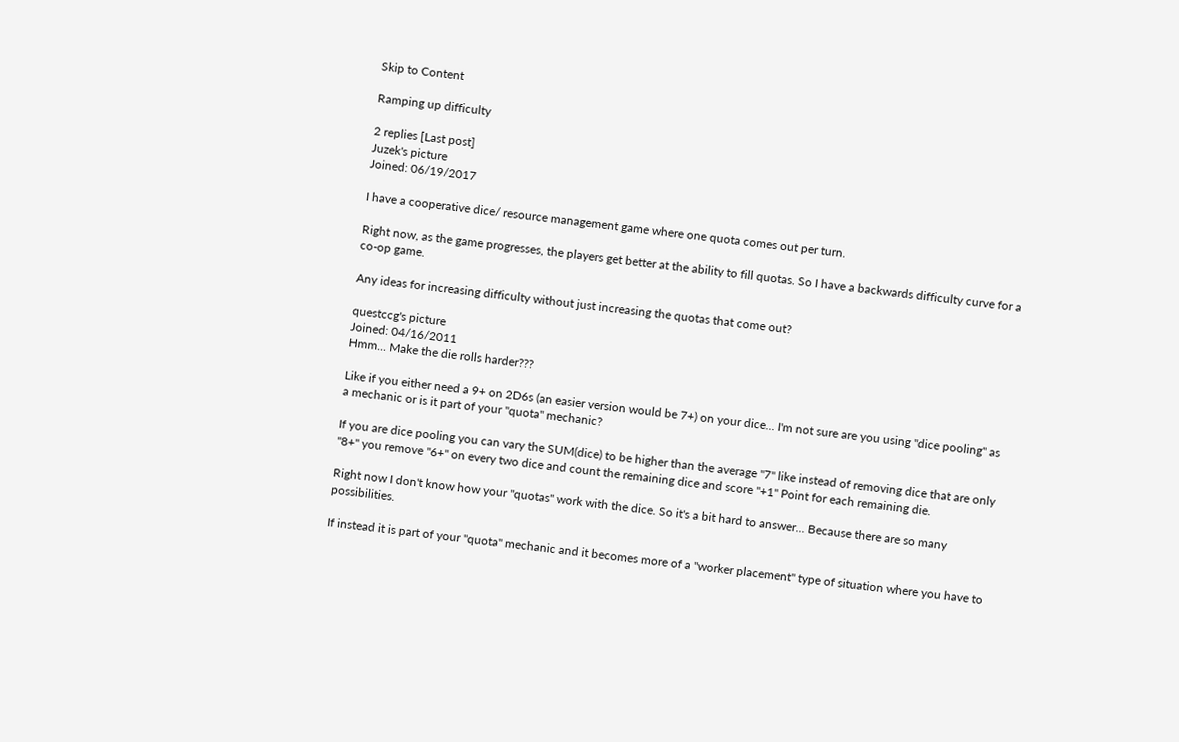Skip to Content

Ramping up difficulty

2 replies [Last post]
Juzek's picture
Joined: 06/19/2017

I have a cooperative dice/ resource management game where one quota comes out per turn.

Right now, as the game progresses, the players get better at the ability to fill quotas. So I have a backwards difficulty curve for a co-op game.

Any ideas for increasing difficulty without just increasing the quotas that come out?

questccg's picture
Joined: 04/16/2011
Hmm... Make the die rolls harder???

Like if you either need a 9+ on 2D6s (an easier version would be 7+) on your dice... I'm not sure are you using "dice pooling" as a mechanic or is it part of your "quota" mechanic?

If you are dice pooling you can vary the SUM(dice) to be higher than the average "7" like instead of removing dice that are only "8+" you remove "6+" on every two dice and count the remaining dice and score "+1" Point for each remaining die.

Right now I don't know how your "quotas" work with the dice. So it's a bit hard to answer... Because there are so many possibilities.

If instead it is part of your "quota" mechanic and it becomes more of a "worker placement" type of situation where you have to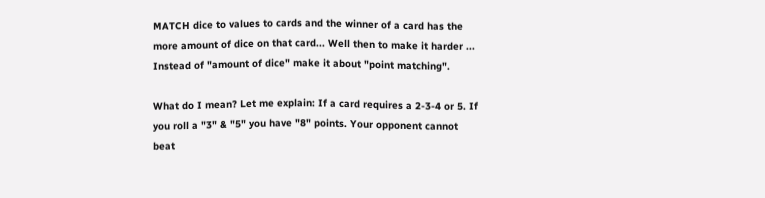MATCH dice to values to cards and the winner of a card has the more amount of dice on that card... Well then to make it harder ... Instead of "amount of dice" make it about "point matching".

What do I mean? Let me explain: If a card requires a 2-3-4 or 5. If you roll a "3" & "5" you have "8" points. Your opponent cannot beat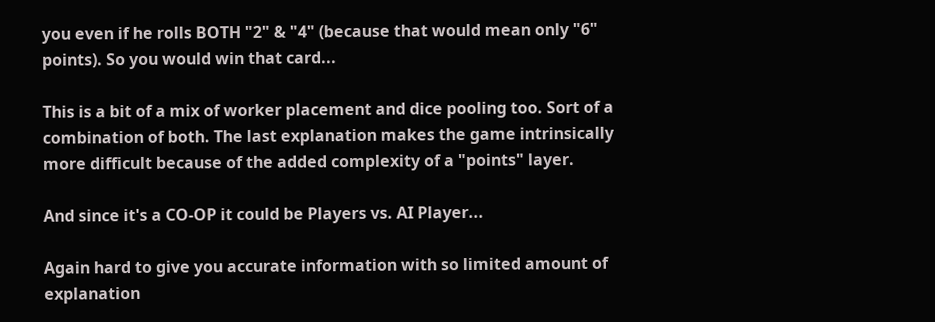you even if he rolls BOTH "2" & "4" (because that would mean only "6" points). So you would win that card...

This is a bit of a mix of worker placement and dice pooling too. Sort of a combination of both. The last explanation makes the game intrinsically more difficult because of the added complexity of a "points" layer.

And since it's a CO-OP it could be Players vs. AI Player...

Again hard to give you accurate information with so limited amount of explanation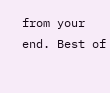from your end. Best of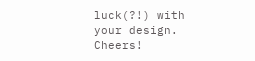luck(?!) with your design. Cheers!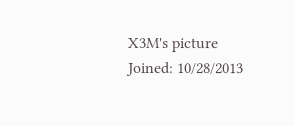X3M's picture
Joined: 10/28/2013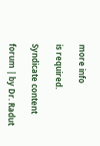more info

is required.

Syndicate content

forum | by Dr. Radut